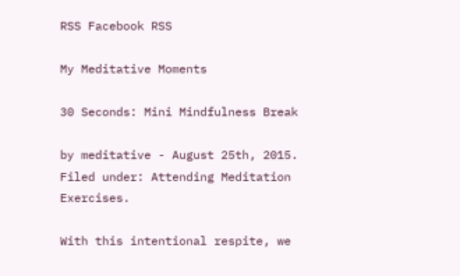RSS Facebook RSS

My Meditative Moments

30 Seconds: Mini Mindfulness Break

by meditative - August 25th, 2015.
Filed under: Attending Meditation Exercises.

With this intentional respite, we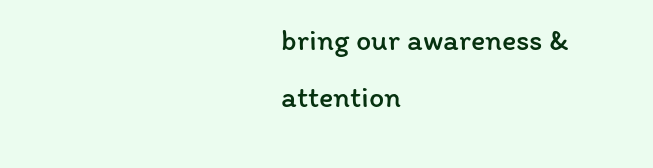bring our awareness & attention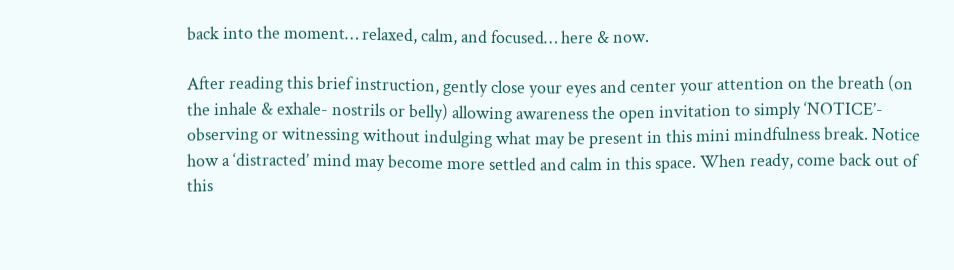back into the moment… relaxed, calm, and focused… here & now.

After reading this brief instruction, gently close your eyes and center your attention on the breath (on the inhale & exhale- nostrils or belly) allowing awareness the open invitation to simply ‘NOTICE’- observing or witnessing without indulging what may be present in this mini mindfulness break. Notice how a ‘distracted’ mind may become more settled and calm in this space. When ready, come back out of this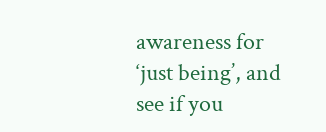awareness for ‘just being’, and see if you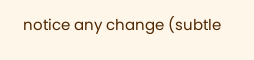notice any change (subtle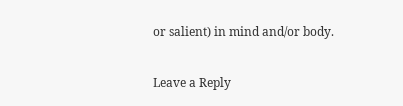or salient) in mind and/or body.

Leave a Reply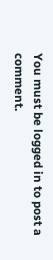You must be logged in to post a comment.